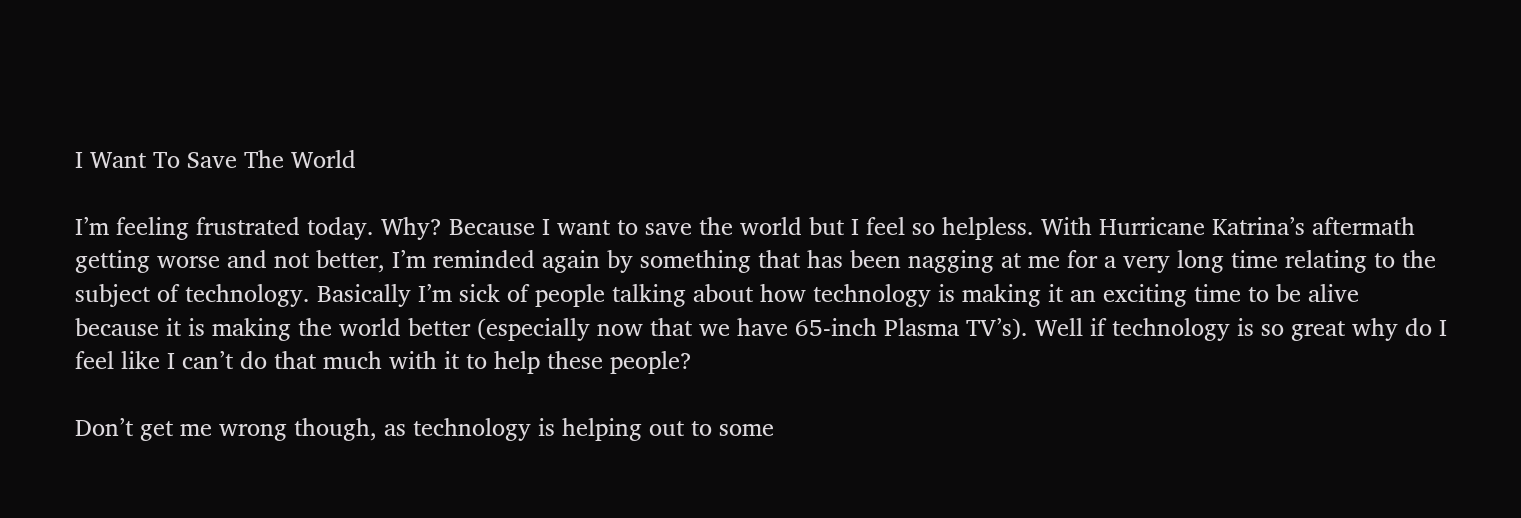I Want To Save The World

I’m feeling frustrated today. Why? Because I want to save the world but I feel so helpless. With Hurricane Katrina’s aftermath getting worse and not better, I’m reminded again by something that has been nagging at me for a very long time relating to the subject of technology. Basically I’m sick of people talking about how technology is making it an exciting time to be alive because it is making the world better (especially now that we have 65-inch Plasma TV’s). Well if technology is so great why do I feel like I can’t do that much with it to help these people?

Don’t get me wrong though, as technology is helping out to some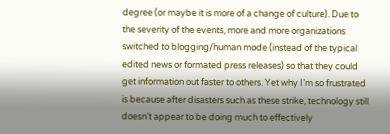degree (or maybe it is more of a change of culture). Due to the severity of the events, more and more organizations switched to blogging/human mode (instead of the typical edited news or formated press releases) so that they could get information out faster to others. Yet why I’m so frustrated is because after disasters such as these strike, technology still doesn’t appear to be doing much to effectively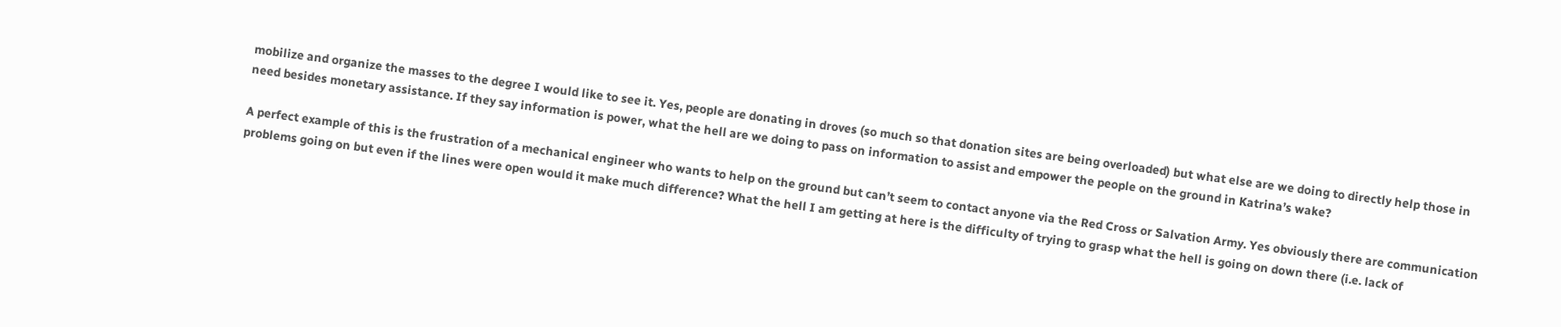mobilize and organize the masses to the degree I would like to see it. Yes, people are donating in droves (so much so that donation sites are being overloaded) but what else are we doing to directly help those in need besides monetary assistance. If they say information is power, what the hell are we doing to pass on information to assist and empower the people on the ground in Katrina’s wake?

A perfect example of this is the frustration of a mechanical engineer who wants to help on the ground but can’t seem to contact anyone via the Red Cross or Salvation Army. Yes obviously there are communication problems going on but even if the lines were open would it make much difference? What the hell I am getting at here is the difficulty of trying to grasp what the hell is going on down there (i.e. lack of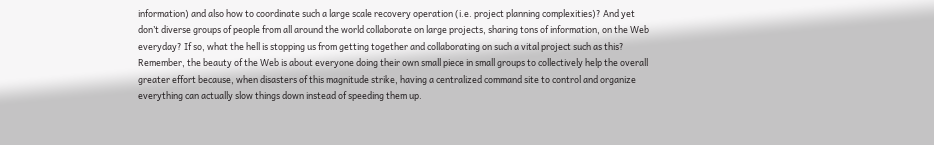information) and also how to coordinate such a large scale recovery operation (i.e. project planning complexities)? And yet don’t diverse groups of people from all around the world collaborate on large projects, sharing tons of information, on the Web everyday? If so, what the hell is stopping us from getting together and collaborating on such a vital project such as this? Remember, the beauty of the Web is about everyone doing their own small piece in small groups to collectively help the overall greater effort because, when disasters of this magnitude strike, having a centralized command site to control and organize everything can actually slow things down instead of speeding them up.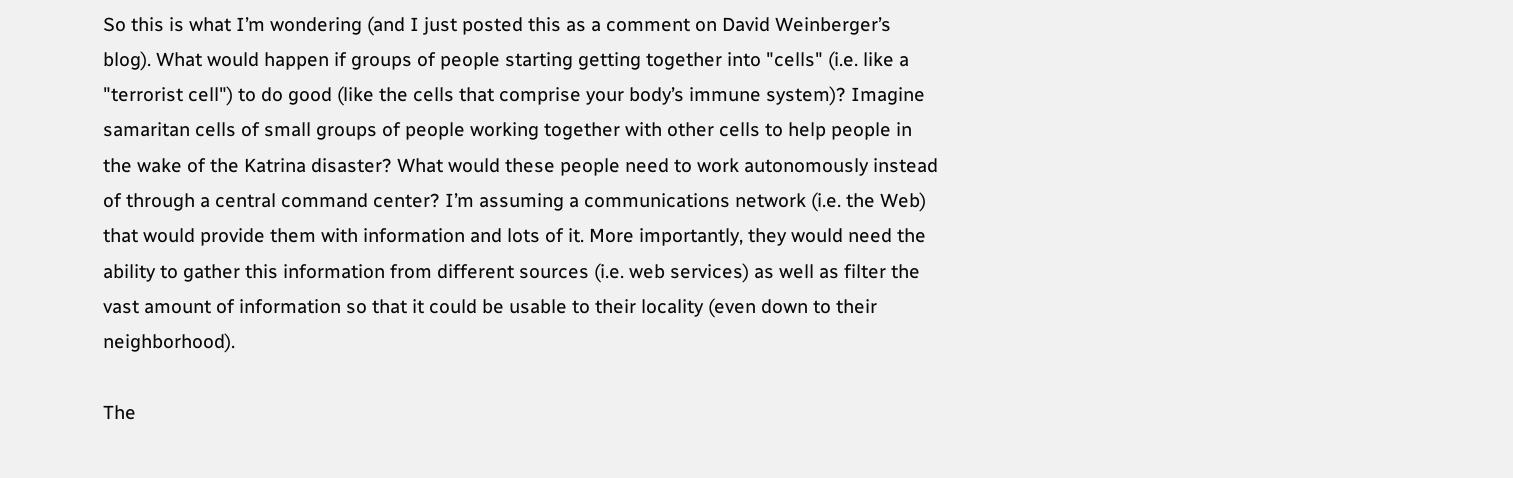So this is what I’m wondering (and I just posted this as a comment on David Weinberger’s blog). What would happen if groups of people starting getting together into "cells" (i.e. like a "terrorist cell") to do good (like the cells that comprise your body’s immune system)? Imagine samaritan cells of small groups of people working together with other cells to help people in the wake of the Katrina disaster? What would these people need to work autonomously instead of through a central command center? I’m assuming a communications network (i.e. the Web) that would provide them with information and lots of it. More importantly, they would need the ability to gather this information from different sources (i.e. web services) as well as filter the vast amount of information so that it could be usable to their locality (even down to their neighborhood).

The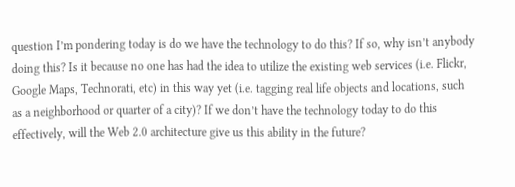question I’m pondering today is do we have the technology to do this? If so, why isn’t anybody doing this? Is it because no one has had the idea to utilize the existing web services (i.e. Flickr, Google Maps, Technorati, etc) in this way yet (i.e. tagging real life objects and locations, such as a neighborhood or quarter of a city)? If we don’t have the technology today to do this effectively, will the Web 2.0 architecture give us this ability in the future?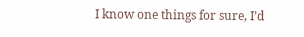I know one things for sure, I’d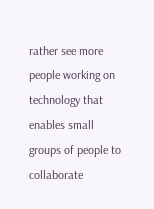rather see more people working on technology that enables small groups of people to collaborate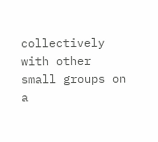collectively with other small groups on a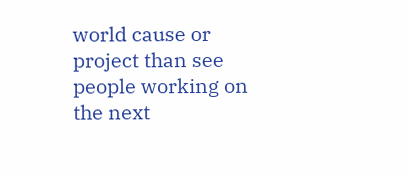world cause or project than see people working on the next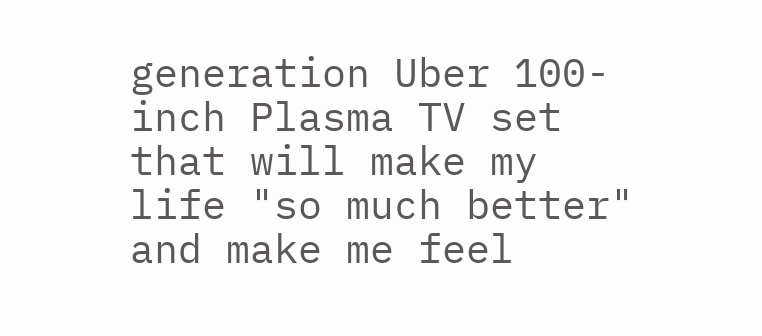generation Uber 100-inch Plasma TV set that will make my life "so much better" and make me feel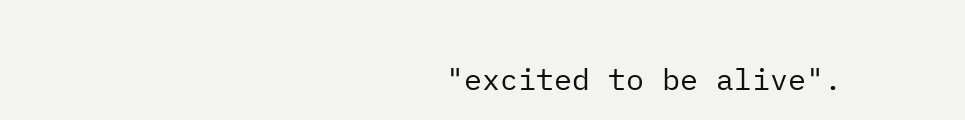"excited to be alive".